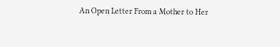An Open Letter From a Mother to Her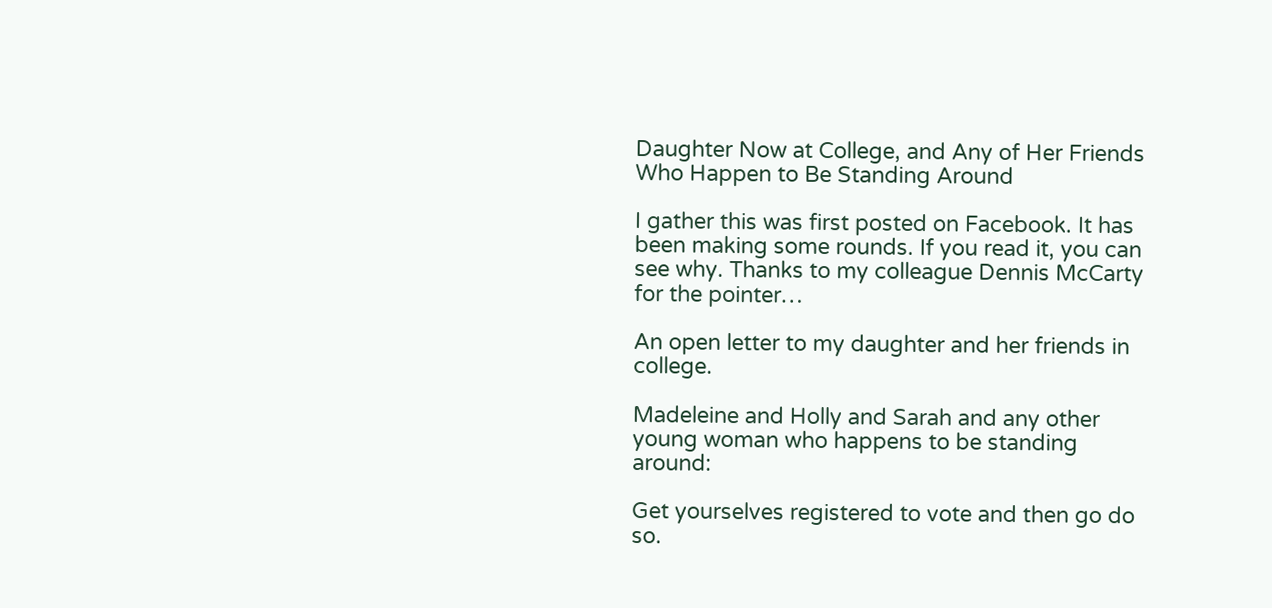Daughter Now at College, and Any of Her Friends Who Happen to Be Standing Around

I gather this was first posted on Facebook. It has been making some rounds. If you read it, you can see why. Thanks to my colleague Dennis McCarty for the pointer…

An open letter to my daughter and her friends in college.

Madeleine and Holly and Sarah and any other young woman who happens to be standing around:

Get yourselves registered to vote and then go do so.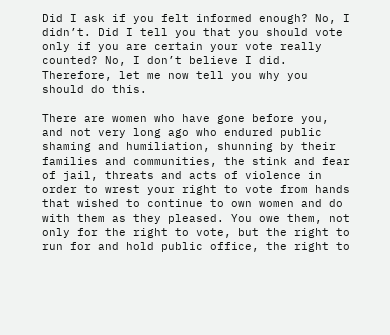Did I ask if you felt informed enough? No, I didn’t. Did I tell you that you should vote only if you are certain your vote really counted? No, I don’t believe I did. Therefore, let me now tell you why you should do this.

There are women who have gone before you, and not very long ago who endured public shaming and humiliation, shunning by their families and communities, the stink and fear of jail, threats and acts of violence in order to wrest your right to vote from hands that wished to continue to own women and do with them as they pleased. You owe them, not only for the right to vote, but the right to run for and hold public office, the right to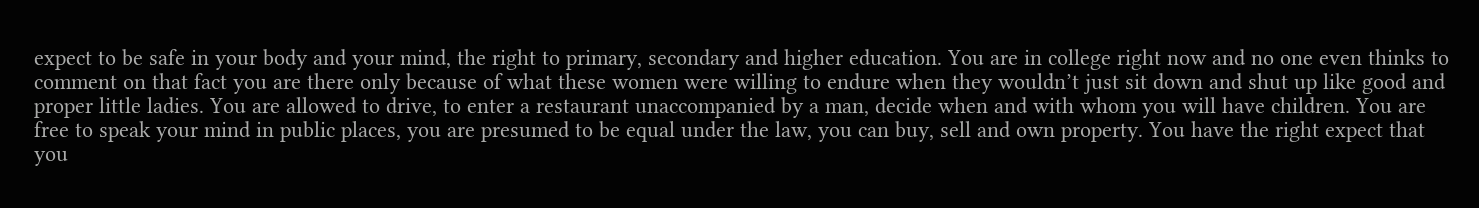expect to be safe in your body and your mind, the right to primary, secondary and higher education. You are in college right now and no one even thinks to comment on that fact you are there only because of what these women were willing to endure when they wouldn’t just sit down and shut up like good and proper little ladies. You are allowed to drive, to enter a restaurant unaccompanied by a man, decide when and with whom you will have children. You are free to speak your mind in public places, you are presumed to be equal under the law, you can buy, sell and own property. You have the right expect that you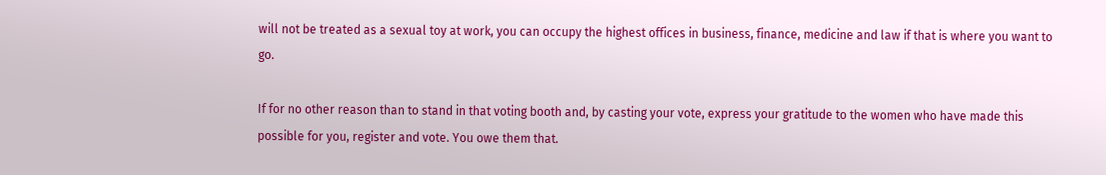will not be treated as a sexual toy at work, you can occupy the highest offices in business, finance, medicine and law if that is where you want to go.

If for no other reason than to stand in that voting booth and, by casting your vote, express your gratitude to the women who have made this possible for you, register and vote. You owe them that.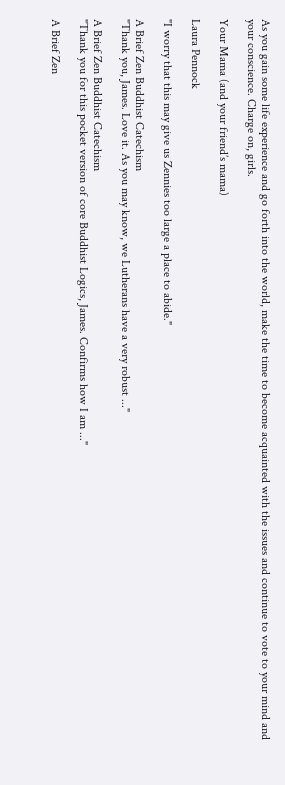As you gain some life experience and go forth into the world, make the time to become acquainted with the issues and continue to vote to your mind and your conscience. Charge on, girls.

Your Mama (and your friend’s mama)

Laura Pennock

"I worry that this may give us Zennies too large a place to abide."

A Brief Zen Buddhist Catechism
"Thank you, James. Love it. As you may know, we Lutherans have a very robust ..."

A Brief Zen Buddhist Catechism
"Thank you for this pocket version of core Buddhist Logics, James. Confirms how I am ..."

A Brief Zen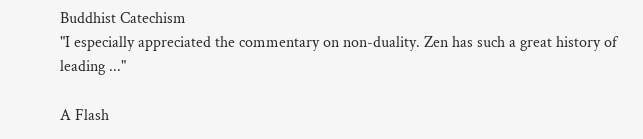Buddhist Catechism
"I especially appreciated the commentary on non-duality. Zen has such a great history of leading ..."

A Flash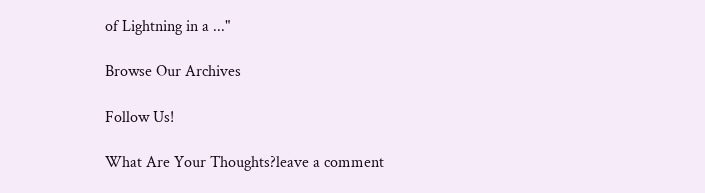of Lightning in a ..."

Browse Our Archives

Follow Us!

What Are Your Thoughts?leave a comment